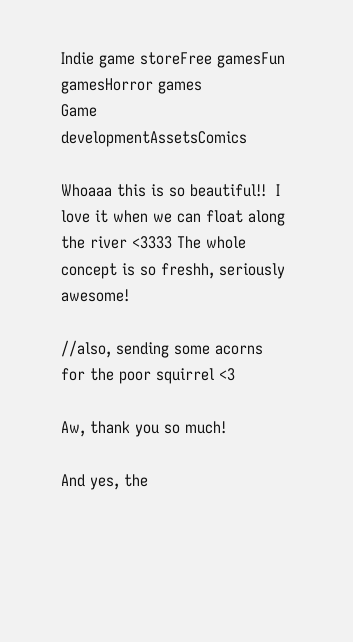Indie game storeFree gamesFun gamesHorror games
Game developmentAssetsComics

Whoaaa this is so beautiful!!  I love it when we can float along the river <3333 The whole concept is so freshh, seriously awesome!

//also, sending some acorns for the poor squirrel <3

Aw, thank you so much!

And yes, the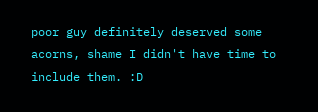poor guy definitely deserved some acorns, shame I didn't have time to include them. :D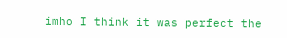imho I think it was perfect the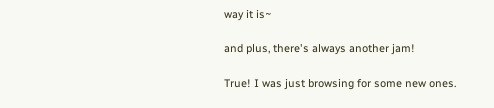way it is~

and plus, there's always another jam!

True! I was just browsing for some new ones.